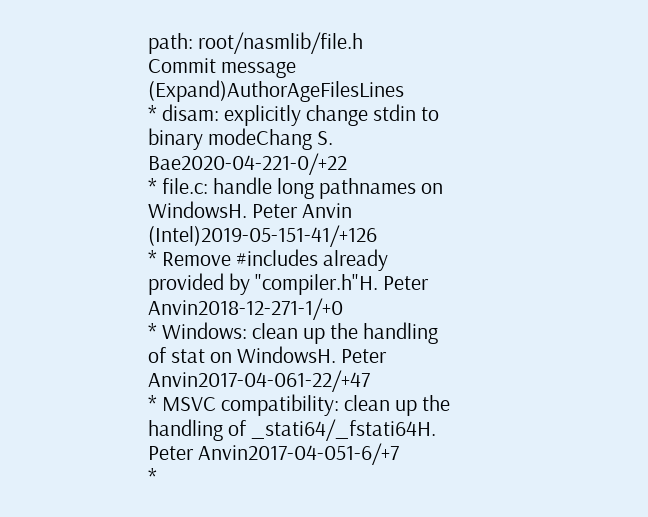path: root/nasmlib/file.h
Commit message (Expand)AuthorAgeFilesLines
* disam: explicitly change stdin to binary modeChang S. Bae2020-04-221-0/+22
* file.c: handle long pathnames on WindowsH. Peter Anvin (Intel)2019-05-151-41/+126
* Remove #includes already provided by "compiler.h"H. Peter Anvin2018-12-271-1/+0
* Windows: clean up the handling of stat on WindowsH. Peter Anvin2017-04-061-22/+47
* MSVC compatibility: clean up the handling of _stati64/_fstati64H. Peter Anvin2017-04-051-6/+7
*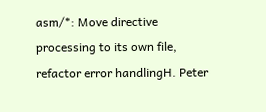asm/*: Move directive processing to its own file, refactor error handlingH. Peter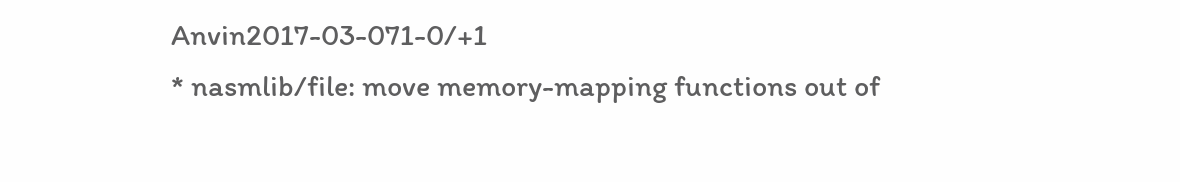Anvin2017-03-071-0/+1
* nasmlib/file: move memory-mapping functions out of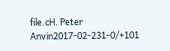file.cH. Peter Anvin2017-02-231-0/+101